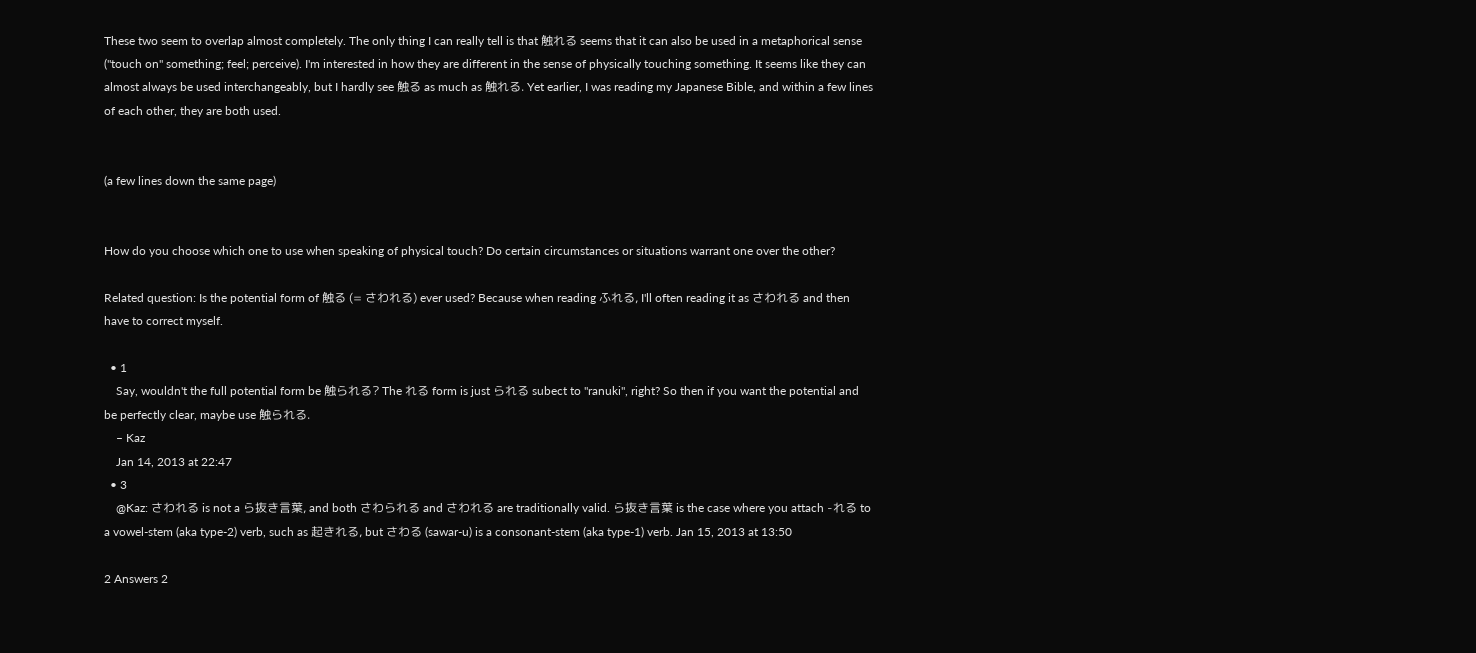These two seem to overlap almost completely. The only thing I can really tell is that 触れる seems that it can also be used in a metaphorical sense ("touch on" something; feel; perceive). I'm interested in how they are different in the sense of physically touching something. It seems like they can almost always be used interchangeably, but I hardly see 触る as much as 触れる. Yet earlier, I was reading my Japanese Bible, and within a few lines of each other, they are both used.


(a few lines down the same page)


How do you choose which one to use when speaking of physical touch? Do certain circumstances or situations warrant one over the other?

Related question: Is the potential form of 触る (= さわれる) ever used? Because when reading ふれる, I'll often reading it as さわれる and then have to correct myself.

  • 1
    Say, wouldn't the full potential form be 触られる? The れる form is just られる subect to "ranuki", right? So then if you want the potential and be perfectly clear, maybe use 触られる.
    – Kaz
    Jan 14, 2013 at 22:47
  • 3
    @Kaz: さわれる is not a ら抜き言葉, and both さわられる and さわれる are traditionally valid. ら抜き言葉 is the case where you attach -れる to a vowel-stem (aka type-2) verb, such as 起きれる, but さわる (sawar-u) is a consonant-stem (aka type-1) verb. Jan 15, 2013 at 13:50

2 Answers 2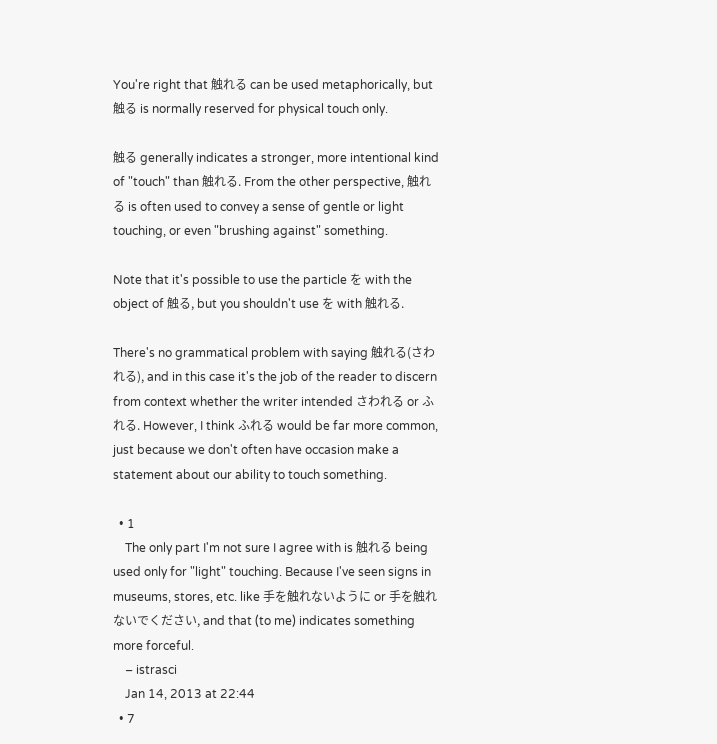You're right that 触れる can be used metaphorically, but 触る is normally reserved for physical touch only.

触る generally indicates a stronger, more intentional kind of "touch" than 触れる. From the other perspective, 触れる is often used to convey a sense of gentle or light touching, or even "brushing against" something.

Note that it's possible to use the particle を with the object of 触る, but you shouldn't use を with 触れる.

There's no grammatical problem with saying 触れる(さわれる), and in this case it's the job of the reader to discern from context whether the writer intended さわれる or ふれる. However, I think ふれる would be far more common, just because we don't often have occasion make a statement about our ability to touch something.

  • 1
    The only part I'm not sure I agree with is 触れる being used only for "light" touching. Because I've seen signs in museums, stores, etc. like 手を触れないように or 手を触れないでください, and that (to me) indicates something more forceful.
    – istrasci
    Jan 14, 2013 at 22:44
  • 7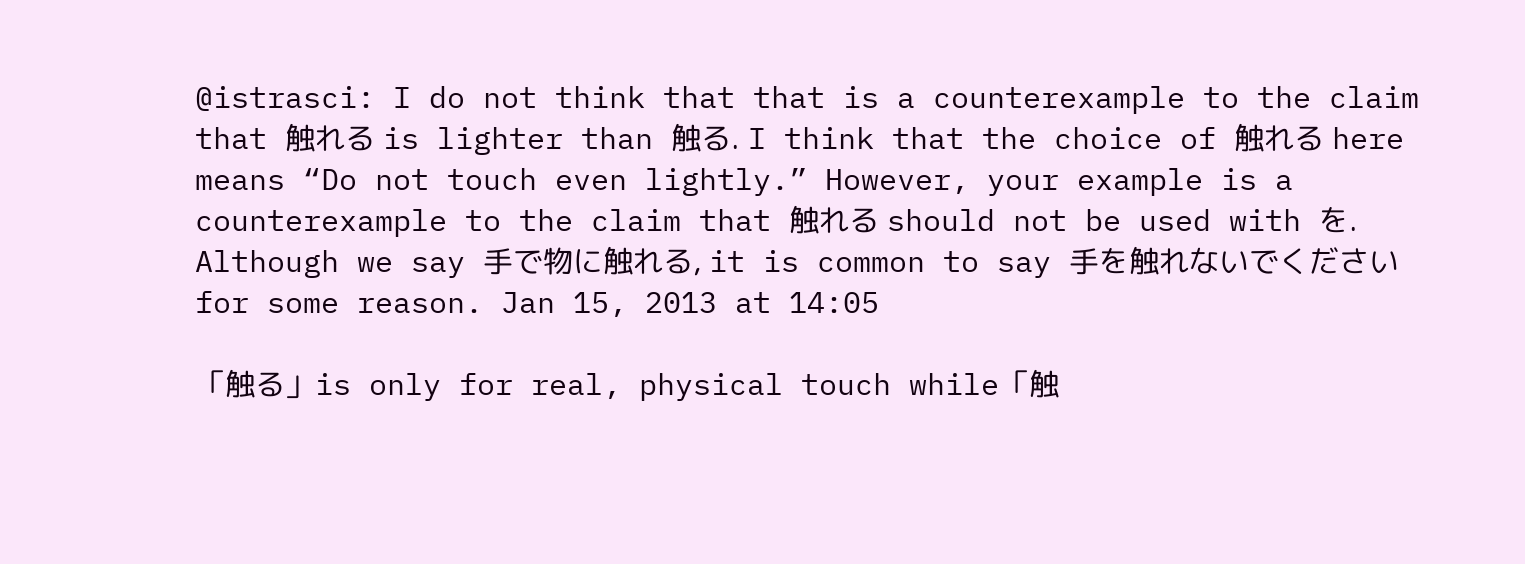@istrasci: I do not think that that is a counterexample to the claim that 触れる is lighter than 触る. I think that the choice of 触れる here means “Do not touch even lightly.” However, your example is a counterexample to the claim that 触れる should not be used with を. Although we say 手で物に触れる, it is common to say 手を触れないでください for some reason. Jan 15, 2013 at 14:05

「触る」is only for real, physical touch while「触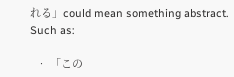れる」could mean something abstract. Such as:

  • 「この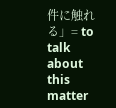件に触れる」= to talk about this matter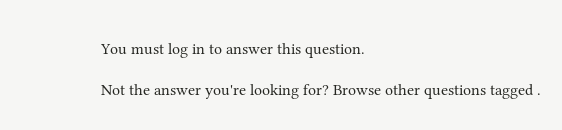You must log in to answer this question.

Not the answer you're looking for? Browse other questions tagged .